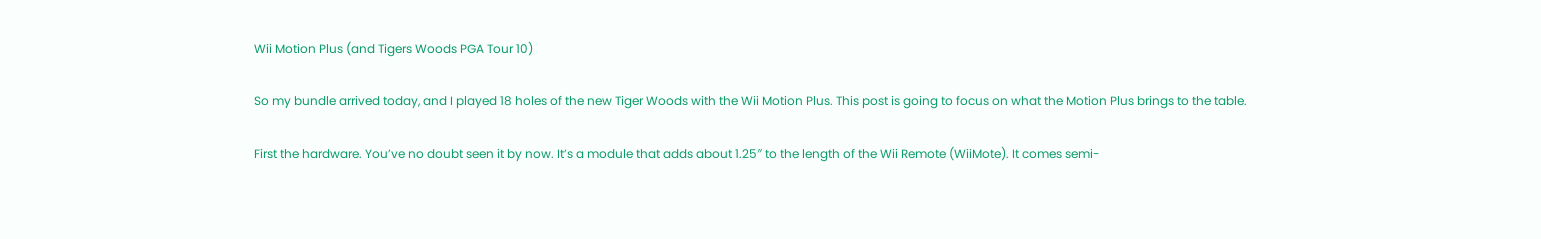Wii Motion Plus (and Tigers Woods PGA Tour 10)

So my bundle arrived today, and I played 18 holes of the new Tiger Woods with the Wii Motion Plus. This post is going to focus on what the Motion Plus brings to the table.

First the hardware. You’ve no doubt seen it by now. It’s a module that adds about 1.25″ to the length of the Wii Remote (WiiMote). It comes semi-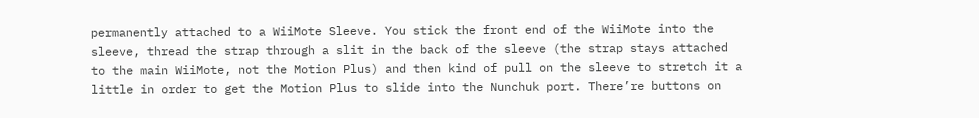permanently attached to a WiiMote Sleeve. You stick the front end of the WiiMote into the sleeve, thread the strap through a slit in the back of the sleeve (the strap stays attached to the main WiiMote, not the Motion Plus) and then kind of pull on the sleeve to stretch it a little in order to get the Motion Plus to slide into the Nunchuk port. There’re buttons on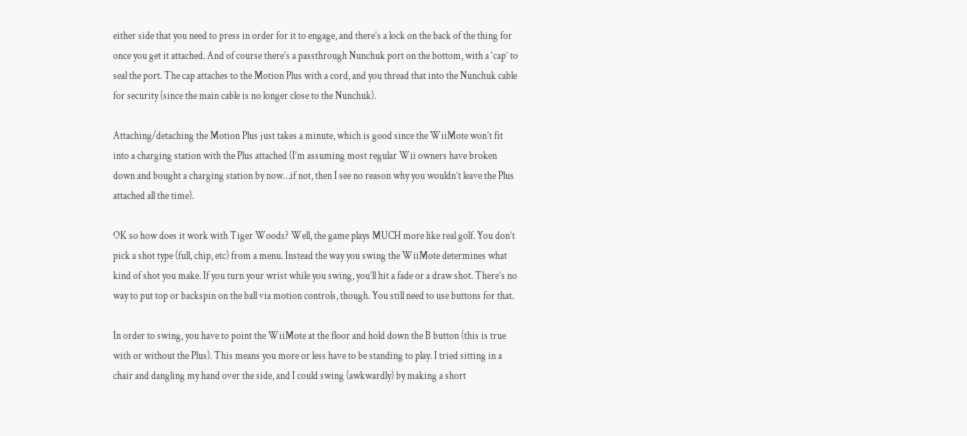either side that you need to press in order for it to engage, and there’s a lock on the back of the thing for once you get it attached. And of course there’s a passthrough Nunchuk port on the bottom, with a ‘cap’ to seal the port. The cap attaches to the Motion Plus with a cord, and you thread that into the Nunchuk cable for security (since the main cable is no longer close to the Nunchuk).

Attaching/detaching the Motion Plus just takes a minute, which is good since the WiiMote won’t fit into a charging station with the Plus attached (I’m assuming most regular Wii owners have broken down and bought a charging station by now…if not, then I see no reason why you wouldn’t leave the Plus attached all the time).

OK so how does it work with Tiger Woods? Well, the game plays MUCH more like real golf. You don’t pick a shot type (full, chip, etc) from a menu. Instead the way you swing the WiiMote determines what kind of shot you make. If you turn your wrist while you swing, you’ll hit a fade or a draw shot. There’s no way to put top or backspin on the ball via motion controls, though. You still need to use buttons for that.

In order to swing, you have to point the WiiMote at the floor and hold down the B button (this is true with or without the Plus). This means you more or less have to be standing to play. I tried sitting in a chair and dangling my hand over the side, and I could swing (awkwardly) by making a short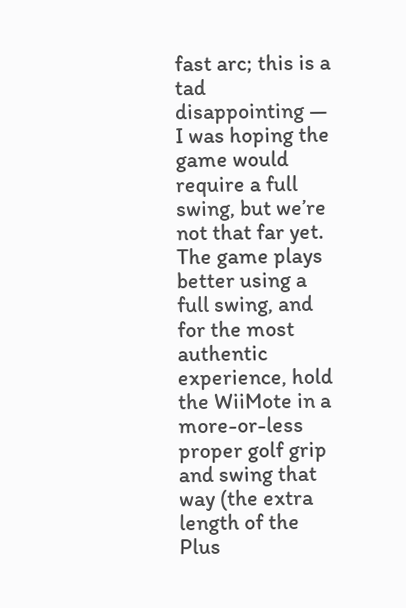fast arc; this is a tad disappointing — I was hoping the game would require a full swing, but we’re not that far yet. The game plays better using a full swing, and for the most authentic experience, hold the WiiMote in a more-or-less proper golf grip and swing that way (the extra length of the Plus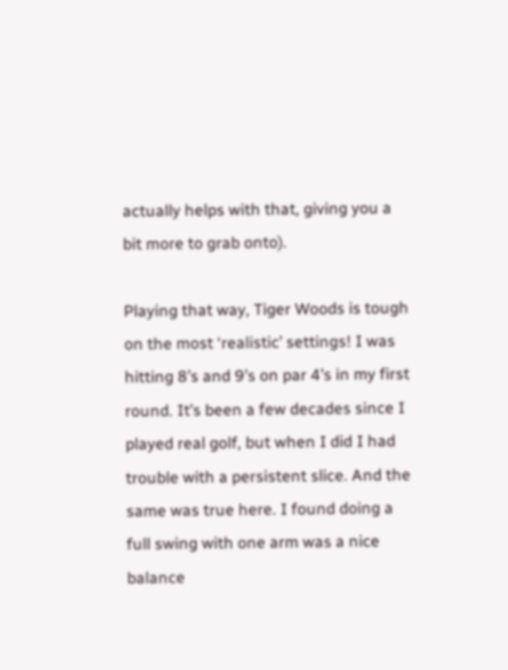actually helps with that, giving you a bit more to grab onto).

Playing that way, Tiger Woods is tough on the most ‘realistic’ settings! I was hitting 8’s and 9’s on par 4’s in my first round. It’s been a few decades since I played real golf, but when I did I had trouble with a persistent slice. And the same was true here. I found doing a full swing with one arm was a nice balance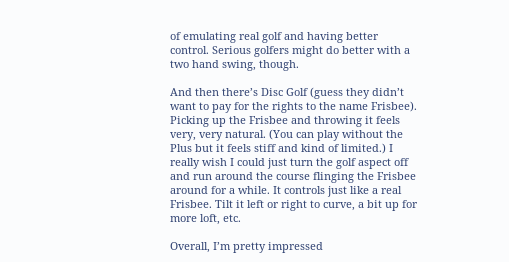of emulating real golf and having better control. Serious golfers might do better with a two hand swing, though.

And then there’s Disc Golf (guess they didn’t want to pay for the rights to the name Frisbee). Picking up the Frisbee and throwing it feels very, very natural. (You can play without the Plus but it feels stiff and kind of limited.) I really wish I could just turn the golf aspect off and run around the course flinging the Frisbee around for a while. It controls just like a real Frisbee. Tilt it left or right to curve, a bit up for more loft, etc.

Overall, I’m pretty impressed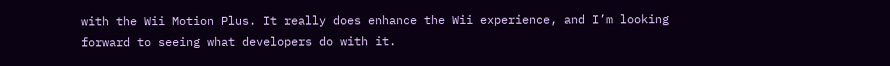with the Wii Motion Plus. It really does enhance the Wii experience, and I’m looking forward to seeing what developers do with it.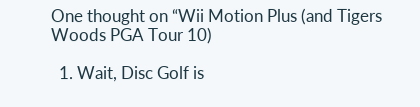One thought on “Wii Motion Plus (and Tigers Woods PGA Tour 10)

  1. Wait, Disc Golf is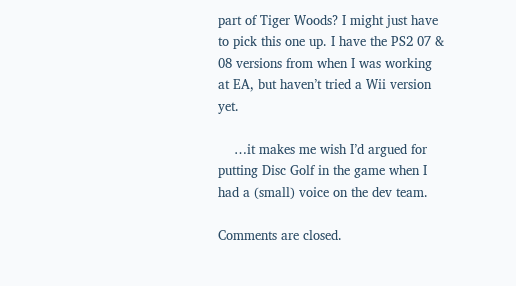part of Tiger Woods? I might just have to pick this one up. I have the PS2 07 & 08 versions from when I was working at EA, but haven’t tried a Wii version yet.

    …it makes me wish I’d argued for putting Disc Golf in the game when I had a (small) voice on the dev team.

Comments are closed.